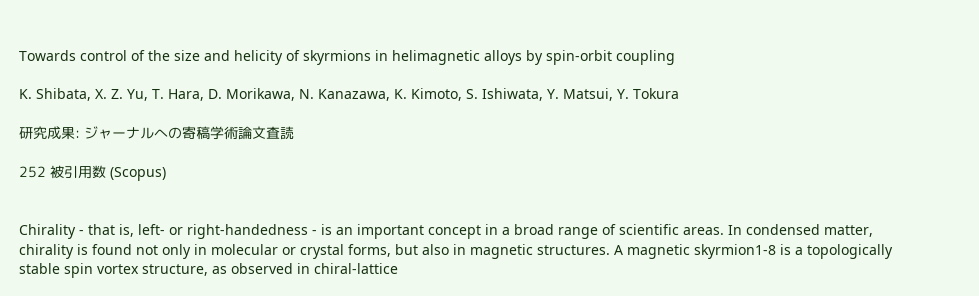Towards control of the size and helicity of skyrmions in helimagnetic alloys by spin-orbit coupling

K. Shibata, X. Z. Yu, T. Hara, D. Morikawa, N. Kanazawa, K. Kimoto, S. Ishiwata, Y. Matsui, Y. Tokura

研究成果: ジャーナルへの寄稿学術論文査読

252 被引用数 (Scopus)


Chirality - that is, left- or right-handedness - is an important concept in a broad range of scientific areas. In condensed matter, chirality is found not only in molecular or crystal forms, but also in magnetic structures. A magnetic skyrmion1-8 is a topologically stable spin vortex structure, as observed in chiral-lattice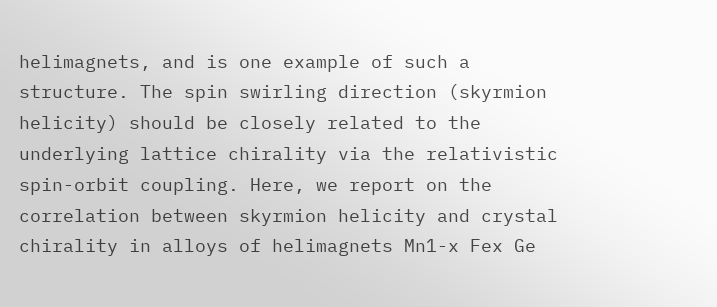helimagnets, and is one example of such a structure. The spin swirling direction (skyrmion helicity) should be closely related to the underlying lattice chirality via the relativistic spin-orbit coupling. Here, we report on the correlation between skyrmion helicity and crystal chirality in alloys of helimagnets Mn1-x Fex Ge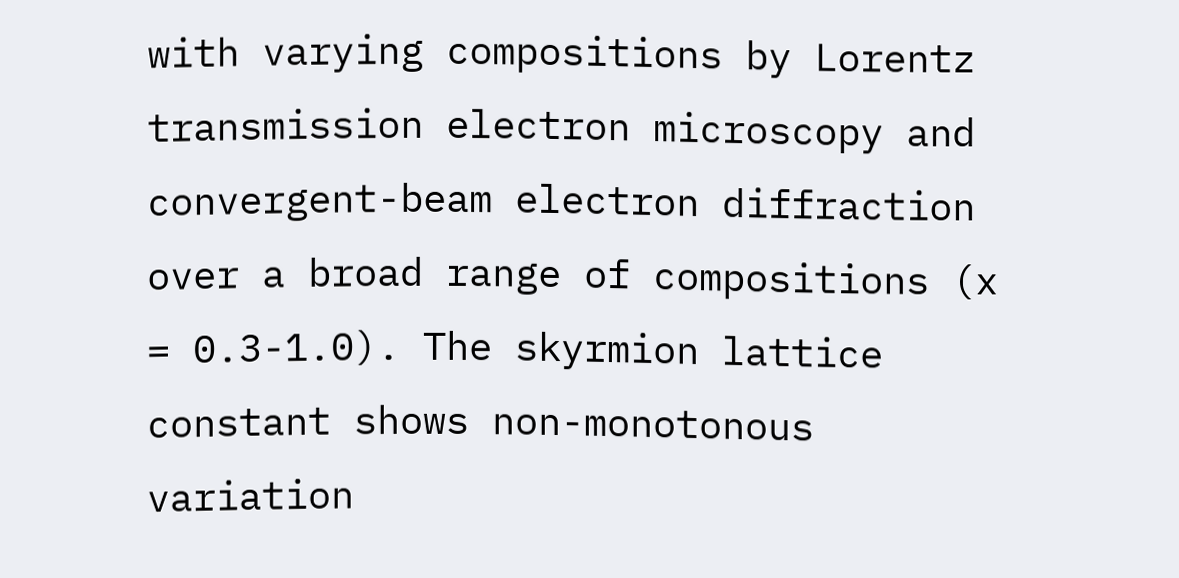with varying compositions by Lorentz transmission electron microscopy and convergent-beam electron diffraction over a broad range of compositions (x = 0.3-1.0). The skyrmion lattice constant shows non-monotonous variation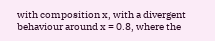with composition x, with a divergent behaviour around x = 0.8, where the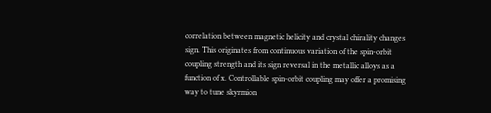correlation between magnetic helicity and crystal chirality changes sign. This originates from continuous variation of the spin-orbit coupling strength and its sign reversal in the metallic alloys as a function of x. Controllable spin-orbit coupling may offer a promising way to tune skyrmion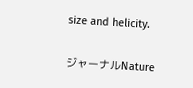size and helicity.

ジャーナルNature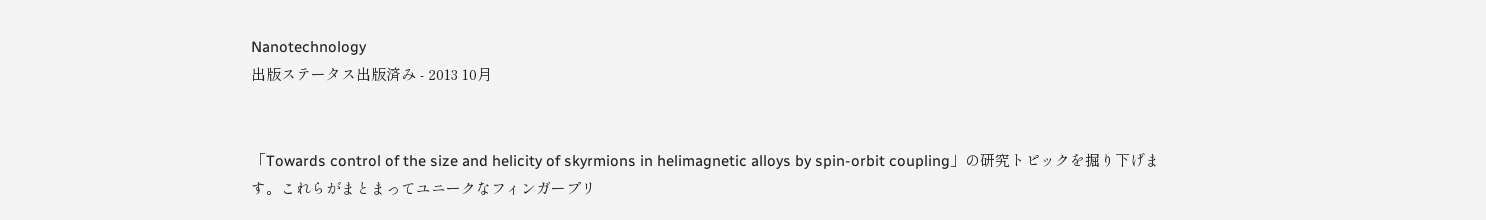Nanotechnology
出版ステータス出版済み - 2013 10月


「Towards control of the size and helicity of skyrmions in helimagnetic alloys by spin-orbit coupling」の研究トピックを掘り下げます。これらがまとまってユニークなフィンガープリ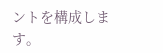ントを構成します。